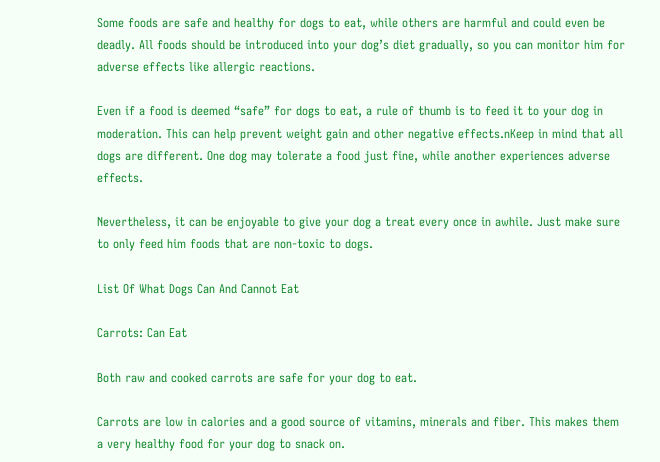Some foods are safe and healthy for dogs to eat, while others are harmful and could even be deadly. All foods should be introduced into your dog’s diet gradually, so you can monitor him for adverse effects like allergic reactions.

Even if a food is deemed “safe” for dogs to eat, a rule of thumb is to feed it to your dog in moderation. This can help prevent weight gain and other negative effects.nKeep in mind that all dogs are different. One dog may tolerate a food just fine, while another experiences adverse effects.

Nevertheless, it can be enjoyable to give your dog a treat every once in awhile. Just make sure to only feed him foods that are non-toxic to dogs.

List Of What Dogs Can And Cannot Eat

Carrots: Can Eat

Both raw and cooked carrots are safe for your dog to eat.

Carrots are low in calories and a good source of vitamins, minerals and fiber. This makes them a very healthy food for your dog to snack on.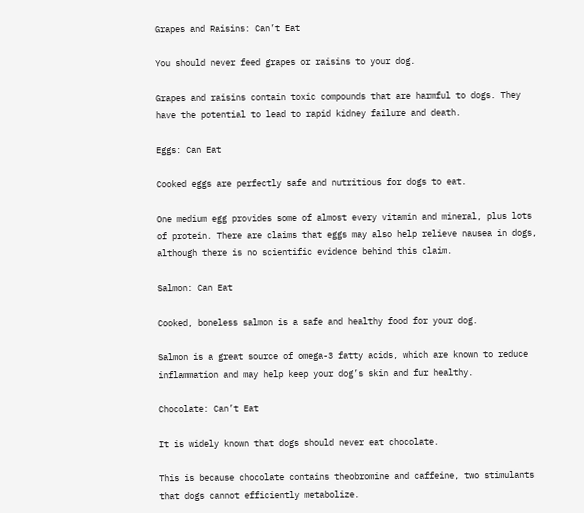Grapes and Raisins: Can’t Eat

You should never feed grapes or raisins to your dog.

Grapes and raisins contain toxic compounds that are harmful to dogs. They have the potential to lead to rapid kidney failure and death.

Eggs: Can Eat

Cooked eggs are perfectly safe and nutritious for dogs to eat.

One medium egg provides some of almost every vitamin and mineral, plus lots of protein. There are claims that eggs may also help relieve nausea in dogs, although there is no scientific evidence behind this claim.

Salmon: Can Eat

Cooked, boneless salmon is a safe and healthy food for your dog.

Salmon is a great source of omega-3 fatty acids, which are known to reduce inflammation and may help keep your dog’s skin and fur healthy.

Chocolate: Can’t Eat

It is widely known that dogs should never eat chocolate.

This is because chocolate contains theobromine and caffeine, two stimulants that dogs cannot efficiently metabolize.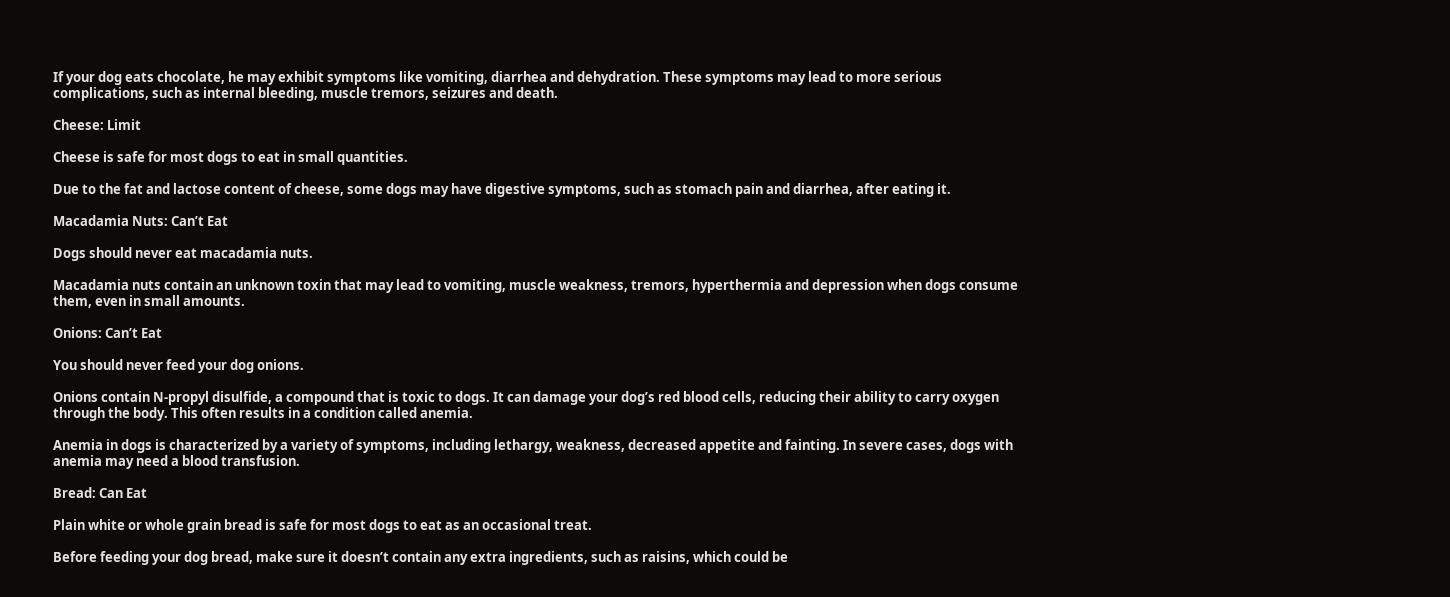If your dog eats chocolate, he may exhibit symptoms like vomiting, diarrhea and dehydration. These symptoms may lead to more serious complications, such as internal bleeding, muscle tremors, seizures and death.

Cheese: Limit

Cheese is safe for most dogs to eat in small quantities.

Due to the fat and lactose content of cheese, some dogs may have digestive symptoms, such as stomach pain and diarrhea, after eating it.

Macadamia Nuts: Can’t Eat

Dogs should never eat macadamia nuts.

Macadamia nuts contain an unknown toxin that may lead to vomiting, muscle weakness, tremors, hyperthermia and depression when dogs consume them, even in small amounts.

Onions: Can’t Eat

You should never feed your dog onions.

Onions contain N-propyl disulfide, a compound that is toxic to dogs. It can damage your dog’s red blood cells, reducing their ability to carry oxygen through the body. This often results in a condition called anemia.

Anemia in dogs is characterized by a variety of symptoms, including lethargy, weakness, decreased appetite and fainting. In severe cases, dogs with anemia may need a blood transfusion.

Bread: Can Eat

Plain white or whole grain bread is safe for most dogs to eat as an occasional treat.

Before feeding your dog bread, make sure it doesn’t contain any extra ingredients, such as raisins, which could be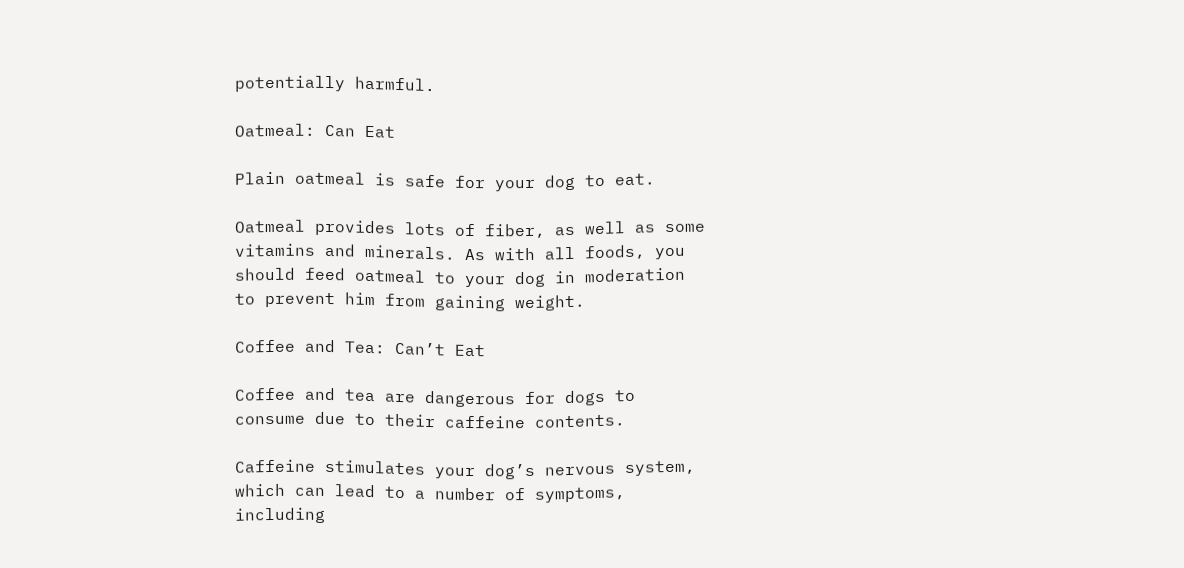potentially harmful.

Oatmeal: Can Eat

Plain oatmeal is safe for your dog to eat.

Oatmeal provides lots of fiber, as well as some vitamins and minerals. As with all foods, you should feed oatmeal to your dog in moderation to prevent him from gaining weight.

Coffee and Tea: Can’t Eat

Coffee and tea are dangerous for dogs to consume due to their caffeine contents.

Caffeine stimulates your dog’s nervous system, which can lead to a number of symptoms, including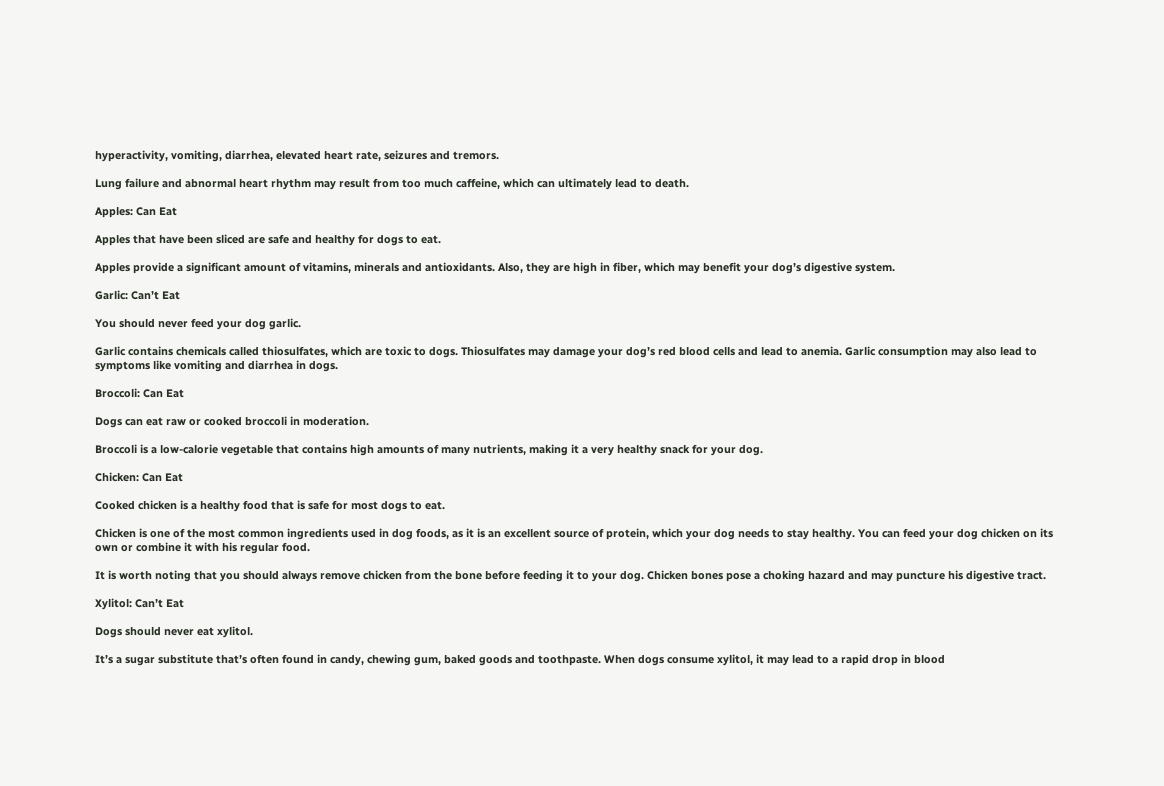hyperactivity, vomiting, diarrhea, elevated heart rate, seizures and tremors.

Lung failure and abnormal heart rhythm may result from too much caffeine, which can ultimately lead to death.

Apples: Can Eat

Apples that have been sliced are safe and healthy for dogs to eat.

Apples provide a significant amount of vitamins, minerals and antioxidants. Also, they are high in fiber, which may benefit your dog’s digestive system.

Garlic: Can’t Eat

You should never feed your dog garlic.

Garlic contains chemicals called thiosulfates, which are toxic to dogs. Thiosulfates may damage your dog’s red blood cells and lead to anemia. Garlic consumption may also lead to symptoms like vomiting and diarrhea in dogs.

Broccoli: Can Eat

Dogs can eat raw or cooked broccoli in moderation.

Broccoli is a low-calorie vegetable that contains high amounts of many nutrients, making it a very healthy snack for your dog.

Chicken: Can Eat

Cooked chicken is a healthy food that is safe for most dogs to eat.

Chicken is one of the most common ingredients used in dog foods, as it is an excellent source of protein, which your dog needs to stay healthy. You can feed your dog chicken on its own or combine it with his regular food.

It is worth noting that you should always remove chicken from the bone before feeding it to your dog. Chicken bones pose a choking hazard and may puncture his digestive tract.

Xylitol: Can’t Eat

Dogs should never eat xylitol.

It’s a sugar substitute that’s often found in candy, chewing gum, baked goods and toothpaste. When dogs consume xylitol, it may lead to a rapid drop in blood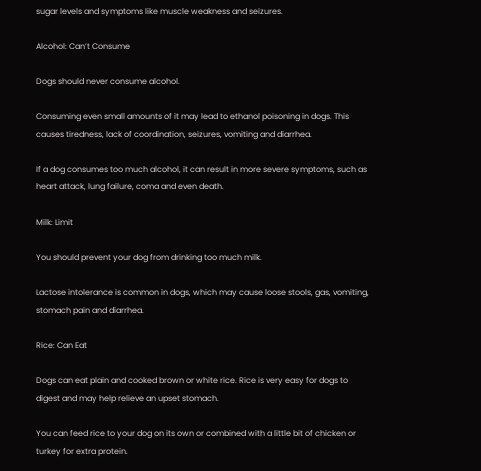sugar levels and symptoms like muscle weakness and seizures.

Alcohol: Can’t Consume

Dogs should never consume alcohol.

Consuming even small amounts of it may lead to ethanol poisoning in dogs. This causes tiredness, lack of coordination, seizures, vomiting and diarrhea.

If a dog consumes too much alcohol, it can result in more severe symptoms, such as heart attack, lung failure, coma and even death.

Milk: Limit

You should prevent your dog from drinking too much milk.

Lactose intolerance is common in dogs, which may cause loose stools, gas, vomiting, stomach pain and diarrhea.

Rice: Can Eat

Dogs can eat plain and cooked brown or white rice. Rice is very easy for dogs to digest and may help relieve an upset stomach.

You can feed rice to your dog on its own or combined with a little bit of chicken or turkey for extra protein.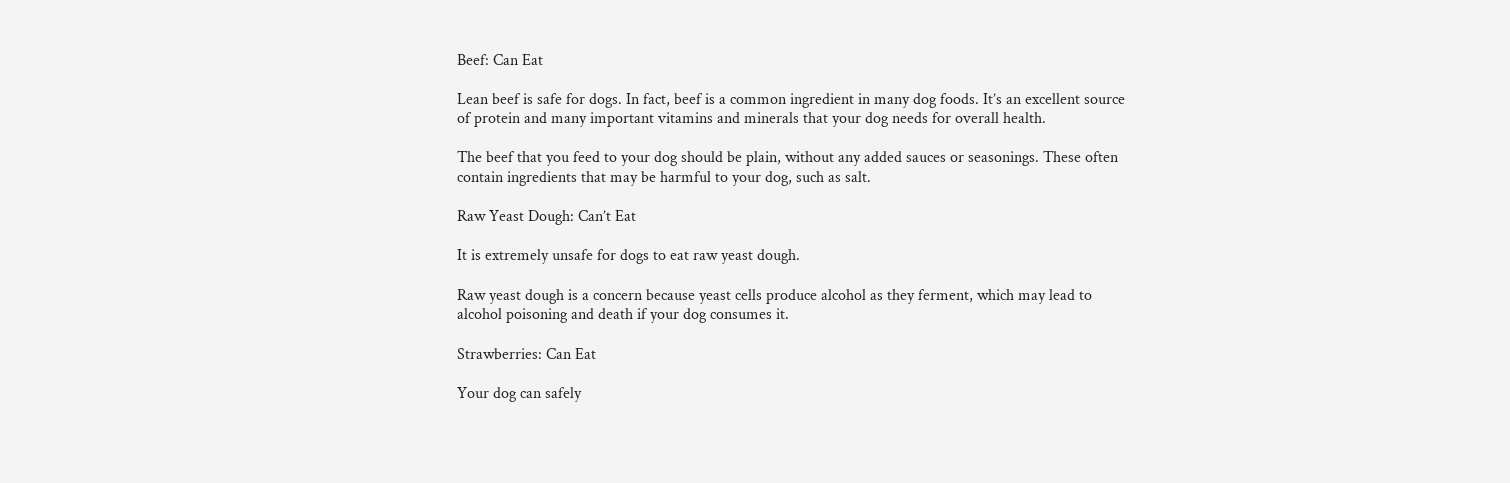Beef: Can Eat

Lean beef is safe for dogs. In fact, beef is a common ingredient in many dog foods. It’s an excellent source of protein and many important vitamins and minerals that your dog needs for overall health.

The beef that you feed to your dog should be plain, without any added sauces or seasonings. These often contain ingredients that may be harmful to your dog, such as salt.

Raw Yeast Dough: Can’t Eat

It is extremely unsafe for dogs to eat raw yeast dough.

Raw yeast dough is a concern because yeast cells produce alcohol as they ferment, which may lead to alcohol poisoning and death if your dog consumes it.

Strawberries: Can Eat

Your dog can safely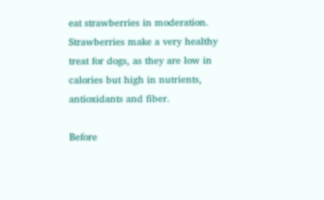eat strawberries in moderation. Strawberries make a very healthy treat for dogs, as they are low in calories but high in nutrients, antioxidants and fiber.

Before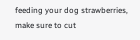feeding your dog strawberries, make sure to cut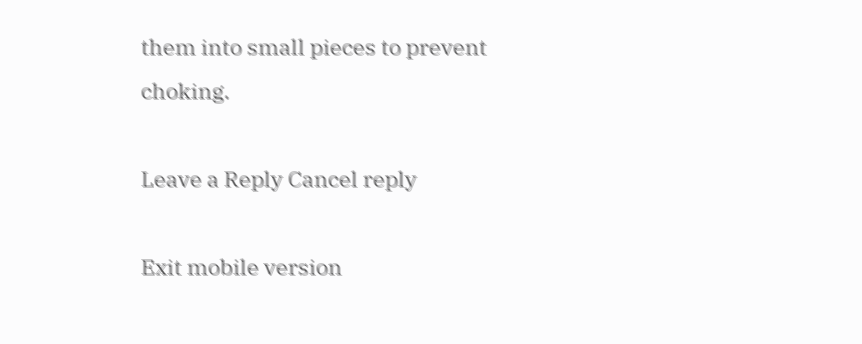them into small pieces to prevent choking.

Leave a Reply Cancel reply

Exit mobile version